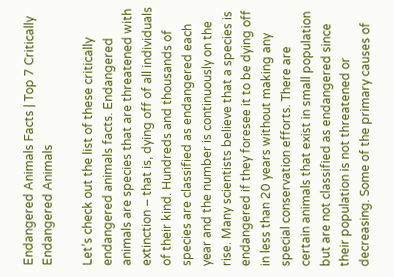Endangered Animals Facts | Top 7 Critically Endangered Animals

Let’s check out the list of these critically endangered animals facts. Endangered animals are species that are threatened with extinction – that is, dying off of all individuals of their kind. Hundreds and thousands of species are classified as endangered each year and the number is continuously on the rise. Many scientists believe that a species is endangered if they foresee it to be dying off in less than 20 years without making any special conservation efforts. There are certain animals that exist in small population but are not classified as endangered since their population is not threatened or decreasing. Some of the primary causes of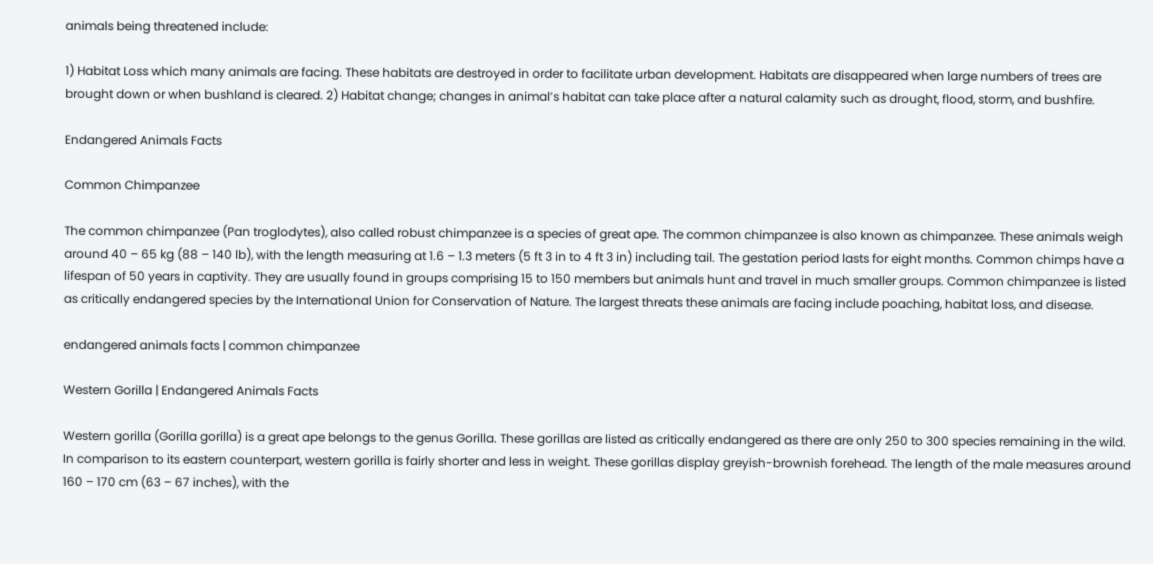animals being threatened include:

1) Habitat Loss which many animals are facing. These habitats are destroyed in order to facilitate urban development. Habitats are disappeared when large numbers of trees are brought down or when bushland is cleared. 2) Habitat change; changes in animal’s habitat can take place after a natural calamity such as drought, flood, storm, and bushfire.

Endangered Animals Facts

Common Chimpanzee

The common chimpanzee (Pan troglodytes), also called robust chimpanzee is a species of great ape. The common chimpanzee is also known as chimpanzee. These animals weigh around 40 – 65 kg (88 – 140 lb), with the length measuring at 1.6 – 1.3 meters (5 ft 3 in to 4 ft 3 in) including tail. The gestation period lasts for eight months. Common chimps have a lifespan of 50 years in captivity. They are usually found in groups comprising 15 to 150 members but animals hunt and travel in much smaller groups. Common chimpanzee is listed as critically endangered species by the International Union for Conservation of Nature. The largest threats these animals are facing include poaching, habitat loss, and disease.

endangered animals facts | common chimpanzee

Western Gorilla | Endangered Animals Facts

Western gorilla (Gorilla gorilla) is a great ape belongs to the genus Gorilla. These gorillas are listed as critically endangered as there are only 250 to 300 species remaining in the wild. In comparison to its eastern counterpart, western gorilla is fairly shorter and less in weight. These gorillas display greyish-brownish forehead. The length of the male measures around 160 – 170 cm (63 – 67 inches), with the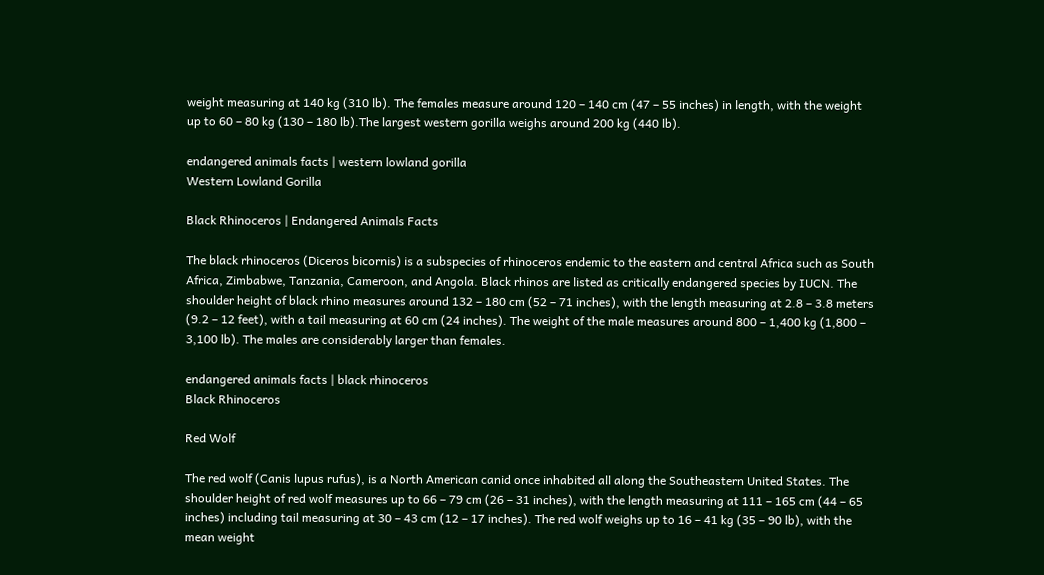weight measuring at 140 kg (310 lb). The females measure around 120 – 140 cm (47 – 55 inches) in length, with the weight up to 60 – 80 kg (130 – 180 lb).The largest western gorilla weighs around 200 kg (440 lb).

endangered animals facts | western lowland gorilla
Western Lowland Gorilla

Black Rhinoceros | Endangered Animals Facts

The black rhinoceros (Diceros bicornis) is a subspecies of rhinoceros endemic to the eastern and central Africa such as South Africa, Zimbabwe, Tanzania, Cameroon, and Angola. Black rhinos are listed as critically endangered species by IUCN. The shoulder height of black rhino measures around 132 – 180 cm (52 – 71 inches), with the length measuring at 2.8 – 3.8 meters (9.2 – 12 feet), with a tail measuring at 60 cm (24 inches). The weight of the male measures around 800 – 1,400 kg (1,800 – 3,100 lb). The males are considerably larger than females.

endangered animals facts | black rhinoceros
Black Rhinoceros

Red Wolf

The red wolf (Canis lupus rufus), is a North American canid once inhabited all along the Southeastern United States. The shoulder height of red wolf measures up to 66 – 79 cm (26 – 31 inches), with the length measuring at 111 – 165 cm (44 – 65 inches) including tail measuring at 30 – 43 cm (12 – 17 inches). The red wolf weighs up to 16 – 41 kg (35 – 90 lb), with the mean weight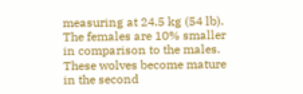measuring at 24.5 kg (54 lb). The females are 10% smaller in comparison to the males. These wolves become mature in the second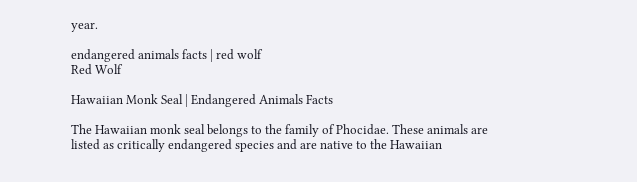year.

endangered animals facts | red wolf
Red Wolf

Hawaiian Monk Seal | Endangered Animals Facts

The Hawaiian monk seal belongs to the family of Phocidae. These animals are listed as critically endangered species and are native to the Hawaiian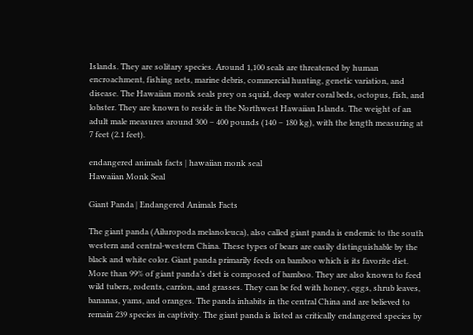Islands. They are solitary species. Around 1,100 seals are threatened by human encroachment, fishing nets, marine debris, commercial hunting, genetic variation, and disease. The Hawaiian monk seals prey on squid, deep water coral beds, octopus, fish, and lobster. They are known to reside in the Northwest Hawaiian Islands. The weight of an adult male measures around 300 – 400 pounds (140 – 180 kg), with the length measuring at 7 feet (2.1 feet).

endangered animals facts | hawaiian monk seal
Hawaiian Monk Seal

Giant Panda | Endangered Animals Facts

The giant panda (Ailuropoda melanoleuca), also called giant panda is endemic to the south western and central-western China. These types of bears are easily distinguishable by the black and white color. Giant panda primarily feeds on bamboo which is its favorite diet. More than 99% of giant panda’s diet is composed of bamboo. They are also known to feed wild tubers, rodents, carrion, and grasses. They can be fed with honey, eggs, shrub leaves, bananas, yams, and oranges. The panda inhabits in the central China and are believed to remain 239 species in captivity. The giant panda is listed as critically endangered species by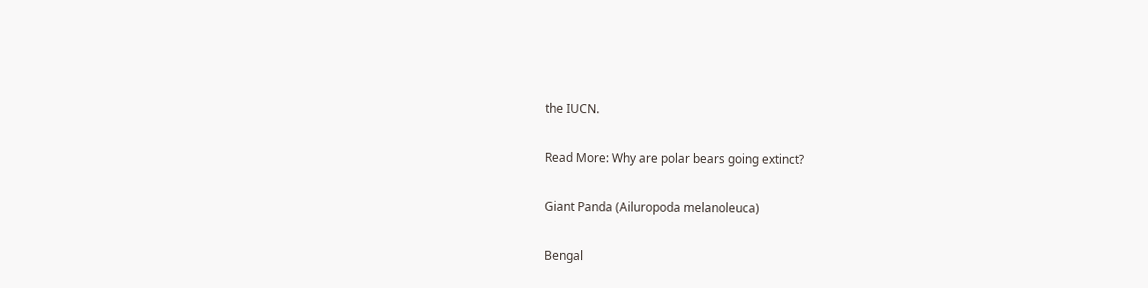the IUCN.

Read More: Why are polar bears going extinct?

Giant Panda (Ailuropoda melanoleuca)

Bengal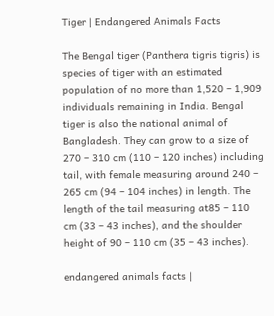Tiger | Endangered Animals Facts

The Bengal tiger (Panthera tigris tigris) is species of tiger with an estimated population of no more than 1,520 – 1,909 individuals remaining in India. Bengal tiger is also the national animal of Bangladesh. They can grow to a size of 270 – 310 cm (110 – 120 inches) including tail, with female measuring around 240 – 265 cm (94 – 104 inches) in length. The length of the tail measuring at85 – 110 cm (33 – 43 inches), and the shoulder height of 90 – 110 cm (35 – 43 inches).

endangered animals facts |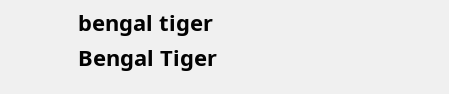bengal tiger
Bengal Tiger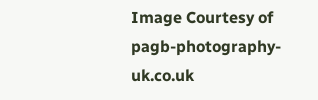Image Courtesy of pagb-photography-uk.co.uk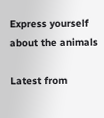Express yourself about the animals

Latest from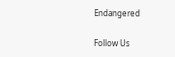Endangered

Follow Us